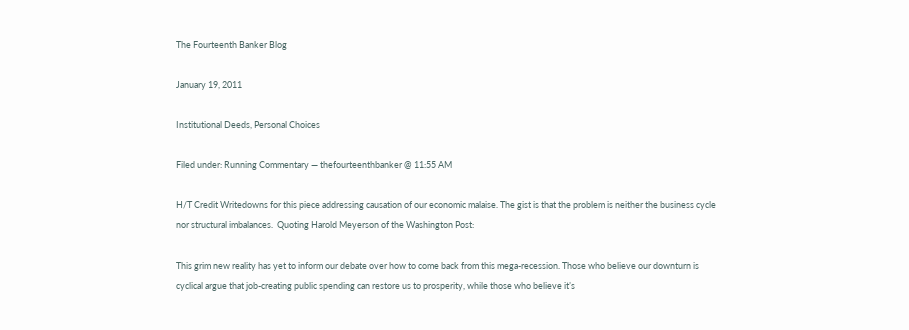The Fourteenth Banker Blog

January 19, 2011

Institutional Deeds, Personal Choices

Filed under: Running Commentary — thefourteenthbanker @ 11:55 AM

H/T Credit Writedowns for this piece addressing causation of our economic malaise. The gist is that the problem is neither the business cycle nor structural imbalances.  Quoting Harold Meyerson of the Washington Post:

This grim new reality has yet to inform our debate over how to come back from this mega-recession. Those who believe our downturn is cyclical argue that job-creating public spending can restore us to prosperity, while those who believe it’s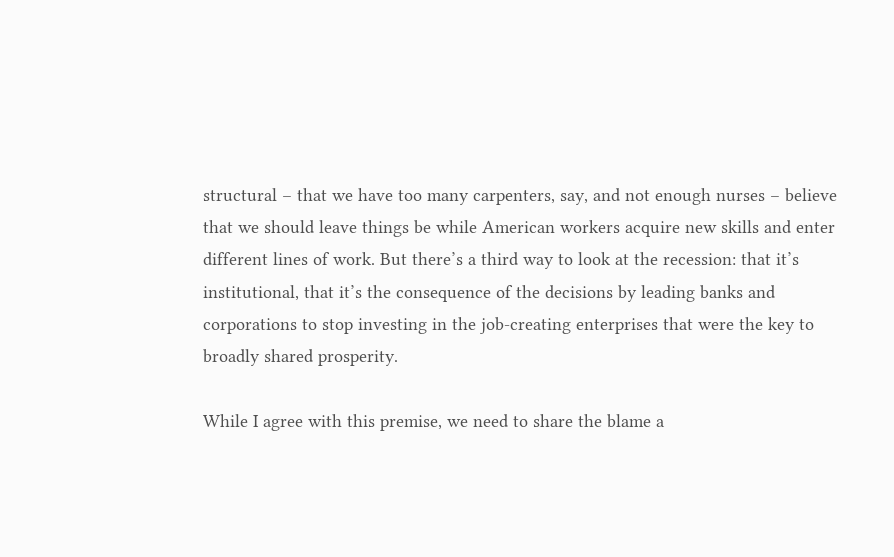structural – that we have too many carpenters, say, and not enough nurses – believe that we should leave things be while American workers acquire new skills and enter different lines of work. But there’s a third way to look at the recession: that it’s institutional, that it’s the consequence of the decisions by leading banks and corporations to stop investing in the job-creating enterprises that were the key to broadly shared prosperity.

While I agree with this premise, we need to share the blame a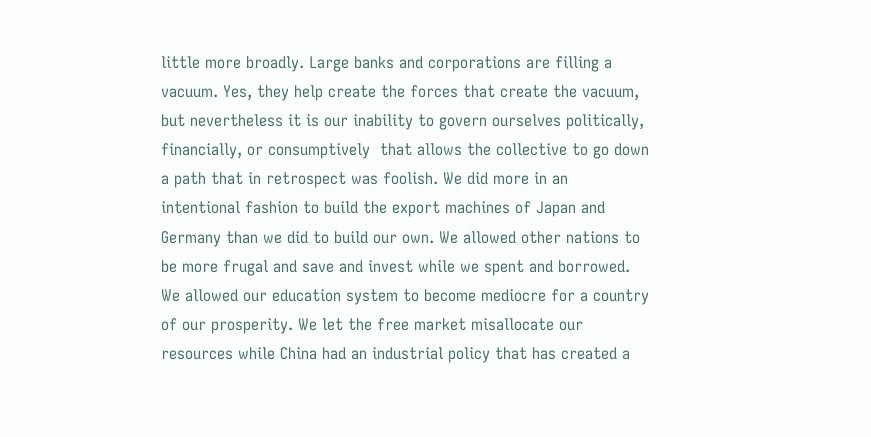little more broadly. Large banks and corporations are filling a vacuum. Yes, they help create the forces that create the vacuum, but nevertheless it is our inability to govern ourselves politically, financially, or consumptively  that allows the collective to go down a path that in retrospect was foolish. We did more in an intentional fashion to build the export machines of Japan and Germany than we did to build our own. We allowed other nations to be more frugal and save and invest while we spent and borrowed. We allowed our education system to become mediocre for a country of our prosperity. We let the free market misallocate our resources while China had an industrial policy that has created a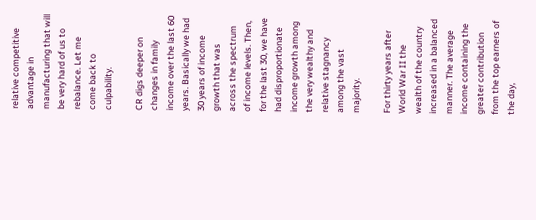relative competitive advantage in manufacturing that will be very hard of us to rebalance. Let me come back to culpability.

CR digs deeper on changes in family income over the last 60 years. Basically we had 30 years of income growth that was across the spectrum of income levels. Then, for the last 30, we have had disproportionate income growth among the very wealthy and relative stagnancy among the vast majority.

For thirty years after World War II the wealth of the country increased in a balanced manner. The average income containing the greater contribution from the top earners of the day,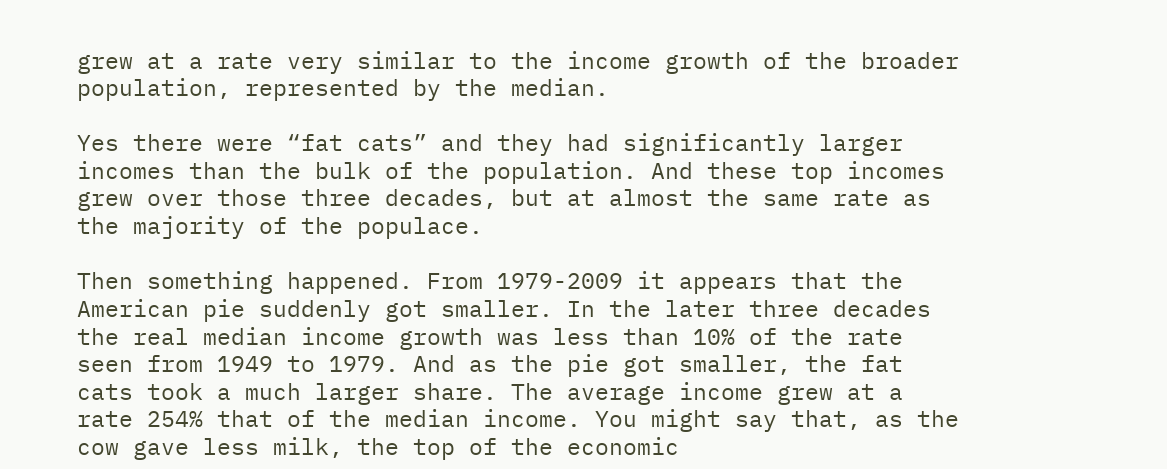grew at a rate very similar to the income growth of the broader population, represented by the median.

Yes there were “fat cats” and they had significantly larger incomes than the bulk of the population. And these top incomes grew over those three decades, but at almost the same rate as the majority of the populace.

Then something happened. From 1979-2009 it appears that the American pie suddenly got smaller. In the later three decades the real median income growth was less than 10% of the rate seen from 1949 to 1979. And as the pie got smaller, the fat cats took a much larger share. The average income grew at a rate 254% that of the median income. You might say that, as the cow gave less milk, the top of the economic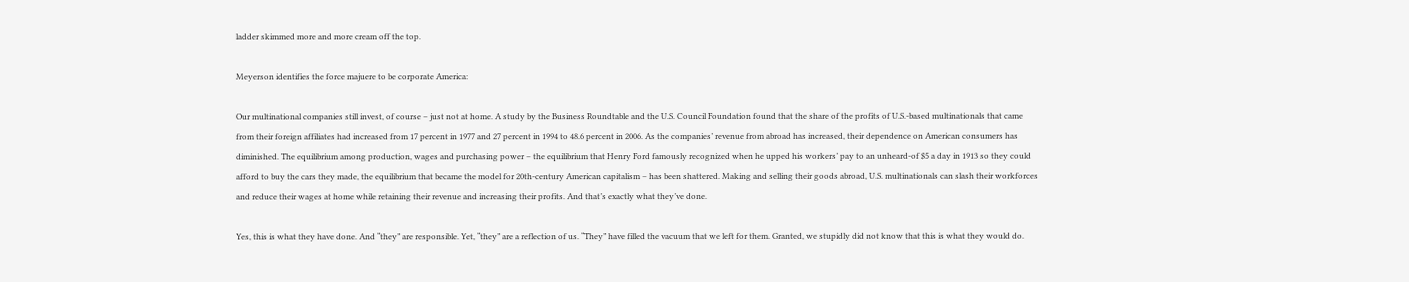ladder skimmed more and more cream off the top.

Meyerson identifies the force majuere to be corporate America:

Our multinational companies still invest, of course – just not at home. A study by the Business Roundtable and the U.S. Council Foundation found that the share of the profits of U.S.-based multinationals that came from their foreign affiliates had increased from 17 percent in 1977 and 27 percent in 1994 to 48.6 percent in 2006. As the companies’ revenue from abroad has increased, their dependence on American consumers has diminished. The equilibrium among production, wages and purchasing power – the equilibrium that Henry Ford famously recognized when he upped his workers’ pay to an unheard-of $5 a day in 1913 so they could afford to buy the cars they made, the equilibrium that became the model for 20th-century American capitalism – has been shattered. Making and selling their goods abroad, U.S. multinationals can slash their workforces and reduce their wages at home while retaining their revenue and increasing their profits. And that’s exactly what they’ve done.

Yes, this is what they have done. And “they” are responsible. Yet, “they” are a reflection of us. “They” have filled the vacuum that we left for them. Granted, we stupidly did not know that this is what they would do.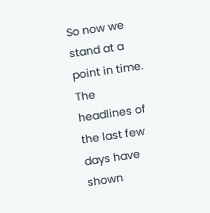So now we stand at a point in time. The headlines of the last few days have shown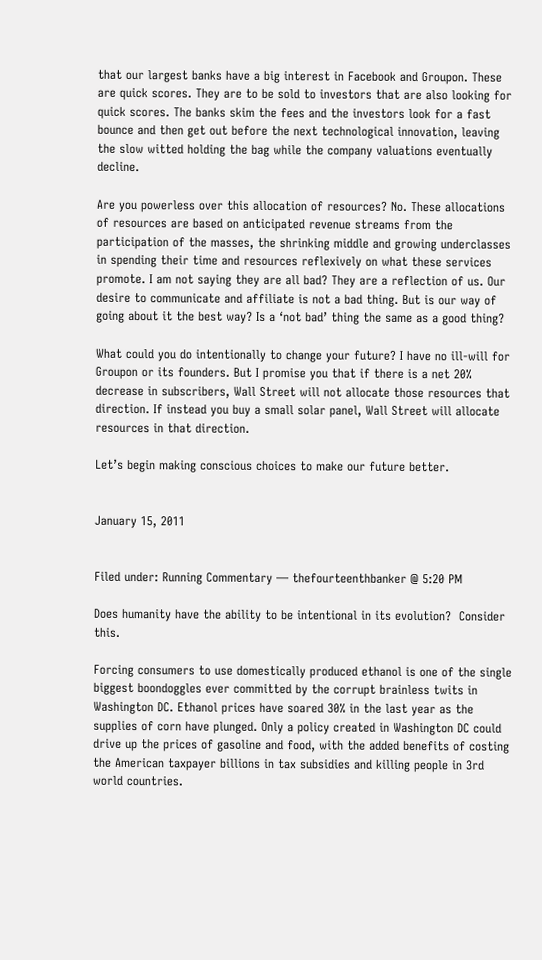that our largest banks have a big interest in Facebook and Groupon. These are quick scores. They are to be sold to investors that are also looking for quick scores. The banks skim the fees and the investors look for a fast bounce and then get out before the next technological innovation, leaving the slow witted holding the bag while the company valuations eventually decline.

Are you powerless over this allocation of resources? No. These allocations of resources are based on anticipated revenue streams from the participation of the masses, the shrinking middle and growing underclasses in spending their time and resources reflexively on what these services promote. I am not saying they are all bad? They are a reflection of us. Our desire to communicate and affiliate is not a bad thing. But is our way of going about it the best way? Is a ‘not bad’ thing the same as a good thing?

What could you do intentionally to change your future? I have no ill-will for Groupon or its founders. But I promise you that if there is a net 20% decrease in subscribers, Wall Street will not allocate those resources that direction. If instead you buy a small solar panel, Wall Street will allocate resources in that direction.

Let’s begin making conscious choices to make our future better.


January 15, 2011


Filed under: Running Commentary — thefourteenthbanker @ 5:20 PM

Does humanity have the ability to be intentional in its evolution?  Consider this.

Forcing consumers to use domestically produced ethanol is one of the single biggest boondoggles ever committed by the corrupt brainless twits in Washington DC. Ethanol prices have soared 30% in the last year as the supplies of corn have plunged. Only a policy created in Washington DC could drive up the prices of gasoline and food, with the added benefits of costing the American taxpayer billions in tax subsidies and killing people in 3rd world countries.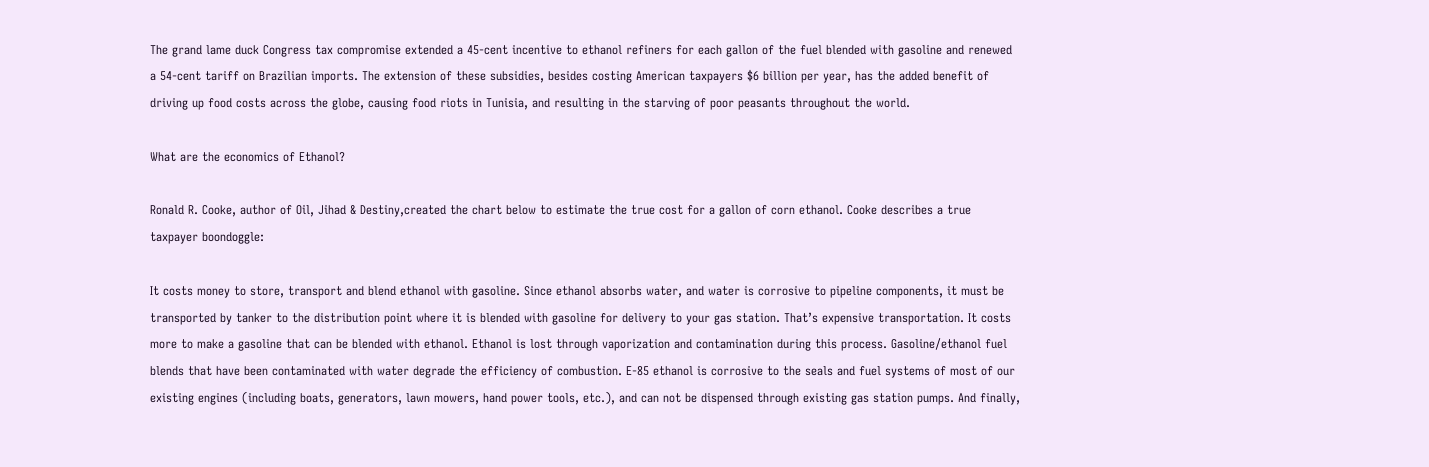The grand lame duck Congress tax compromise extended a 45-cent incentive to ethanol refiners for each gallon of the fuel blended with gasoline and renewed a 54-cent tariff on Brazilian imports. The extension of these subsidies, besides costing American taxpayers $6 billion per year, has the added benefit of driving up food costs across the globe, causing food riots in Tunisia, and resulting in the starving of poor peasants throughout the world.

What are the economics of Ethanol?

Ronald R. Cooke, author of Oil, Jihad & Destiny,created the chart below to estimate the true cost for a gallon of corn ethanol. Cooke describes a true taxpayer boondoggle:

It costs money to store, transport and blend ethanol with gasoline. Since ethanol absorbs water, and water is corrosive to pipeline components, it must be transported by tanker to the distribution point where it is blended with gasoline for delivery to your gas station. That’s expensive transportation. It costs more to make a gasoline that can be blended with ethanol. Ethanol is lost through vaporization and contamination during this process. Gasoline/ethanol fuel blends that have been contaminated with water degrade the efficiency of combustion. E-85 ethanol is corrosive to the seals and fuel systems of most of our existing engines (including boats, generators, lawn mowers, hand power tools, etc.), and can not be dispensed through existing gas station pumps. And finally,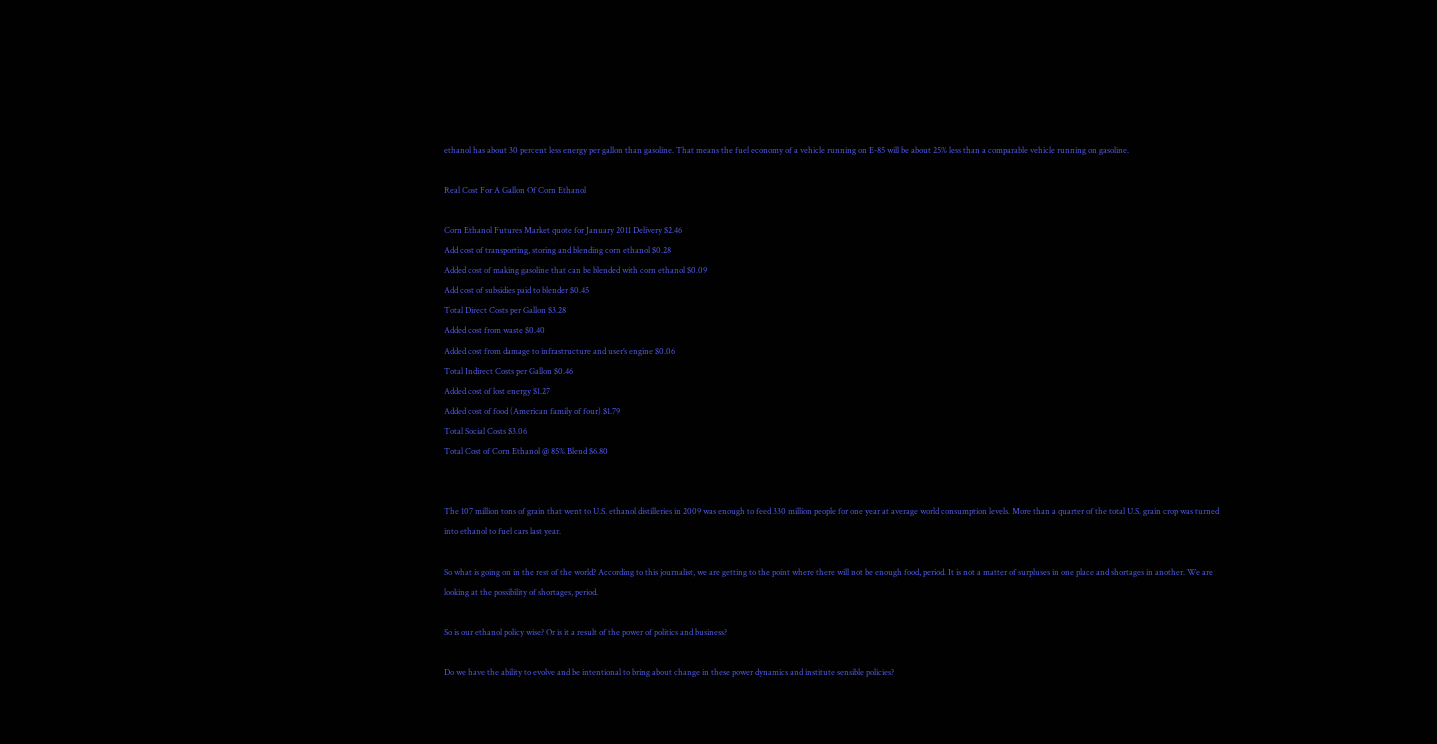ethanol has about 30 percent less energy per gallon than gasoline. That means the fuel economy of a vehicle running on E-85 will be about 25% less than a comparable vehicle running on gasoline.

Real Cost For A Gallon Of Corn Ethanol

Corn Ethanol Futures Market quote for January 2011 Delivery $2.46
Add cost of transporting, storing and blending corn ethanol $0.28
Added cost of making gasoline that can be blended with corn ethanol $0.09
Add cost of subsidies paid to blender $0.45
Total Direct Costs per Gallon $3.28
Added cost from waste $0.40
Added cost from damage to infrastructure and user’s engine $0.06
Total Indirect Costs per Gallon $0.46
Added cost of lost energy $1.27
Added cost of food (American family of four) $1.79
Total Social Costs $3.06
Total Cost of Corn Ethanol @ 85% Blend $6.80


The 107 million tons of grain that went to U.S. ethanol distilleries in 2009 was enough to feed 330 million people for one year at average world consumption levels. More than a quarter of the total U.S. grain crop was turned into ethanol to fuel cars last year.

So what is going on in the rest of the world? According to this journalist, we are getting to the point where there will not be enough food, period. It is not a matter of surpluses in one place and shortages in another. We are looking at the possibility of shortages, period.

So is our ethanol policy wise? Or is it a result of the power of politics and business?

Do we have the ability to evolve and be intentional to bring about change in these power dynamics and institute sensible policies?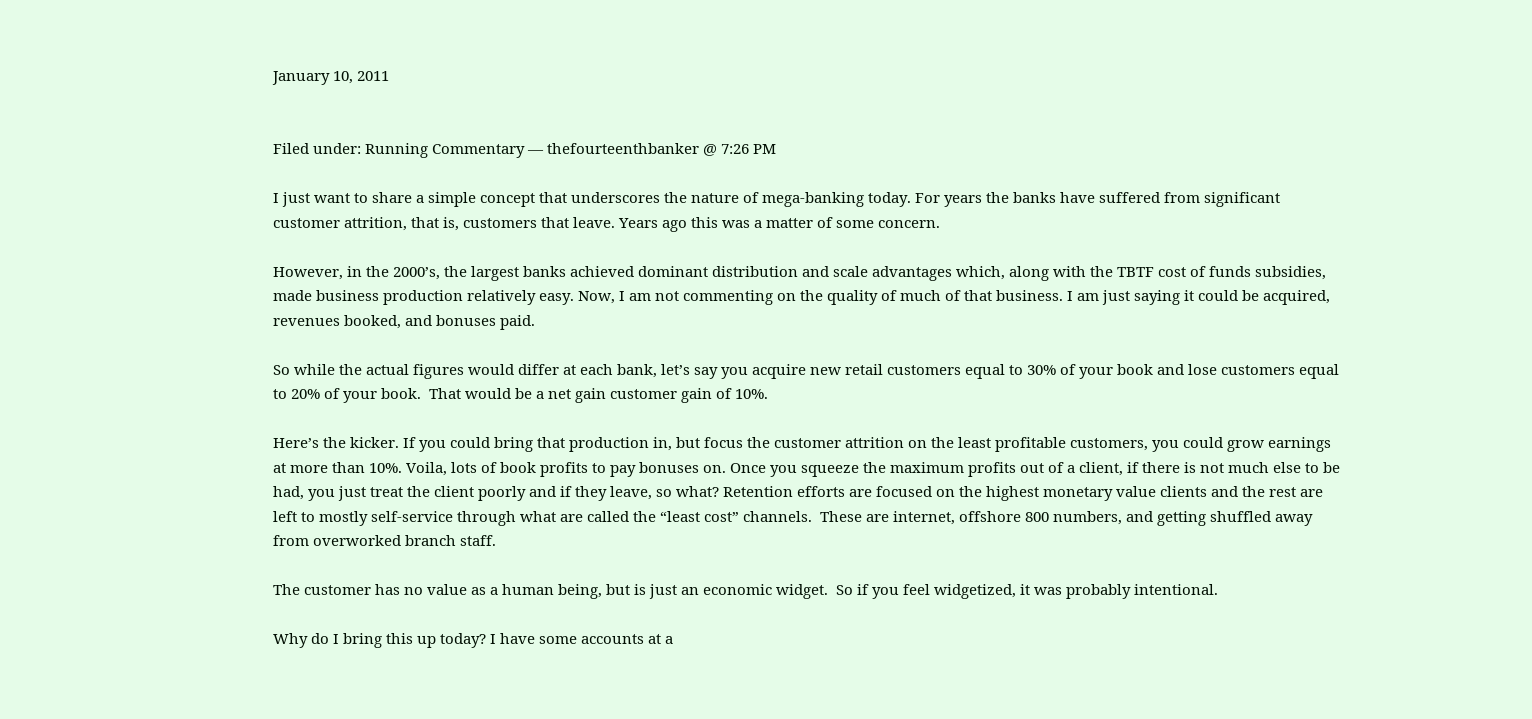January 10, 2011


Filed under: Running Commentary — thefourteenthbanker @ 7:26 PM

I just want to share a simple concept that underscores the nature of mega-banking today. For years the banks have suffered from significant customer attrition, that is, customers that leave. Years ago this was a matter of some concern.

However, in the 2000’s, the largest banks achieved dominant distribution and scale advantages which, along with the TBTF cost of funds subsidies, made business production relatively easy. Now, I am not commenting on the quality of much of that business. I am just saying it could be acquired, revenues booked, and bonuses paid.

So while the actual figures would differ at each bank, let’s say you acquire new retail customers equal to 30% of your book and lose customers equal to 20% of your book.  That would be a net gain customer gain of 10%.

Here’s the kicker. If you could bring that production in, but focus the customer attrition on the least profitable customers, you could grow earnings at more than 10%. Voila, lots of book profits to pay bonuses on. Once you squeeze the maximum profits out of a client, if there is not much else to be had, you just treat the client poorly and if they leave, so what? Retention efforts are focused on the highest monetary value clients and the rest are left to mostly self-service through what are called the “least cost” channels.  These are internet, offshore 800 numbers, and getting shuffled away from overworked branch staff.

The customer has no value as a human being, but is just an economic widget.  So if you feel widgetized, it was probably intentional.

Why do I bring this up today? I have some accounts at a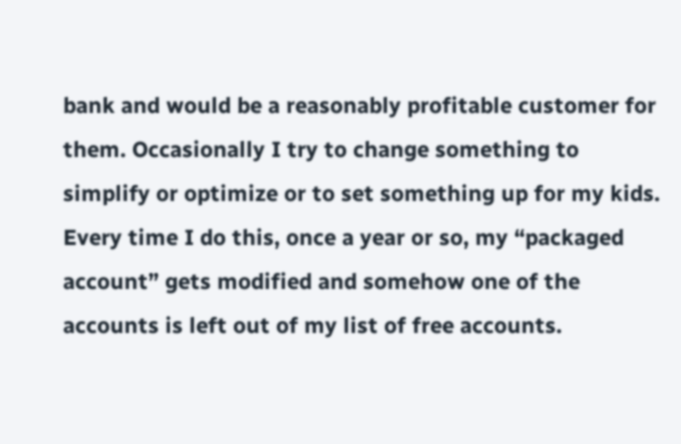bank and would be a reasonably profitable customer for them. Occasionally I try to change something to simplify or optimize or to set something up for my kids. Every time I do this, once a year or so, my “packaged account” gets modified and somehow one of the accounts is left out of my list of free accounts.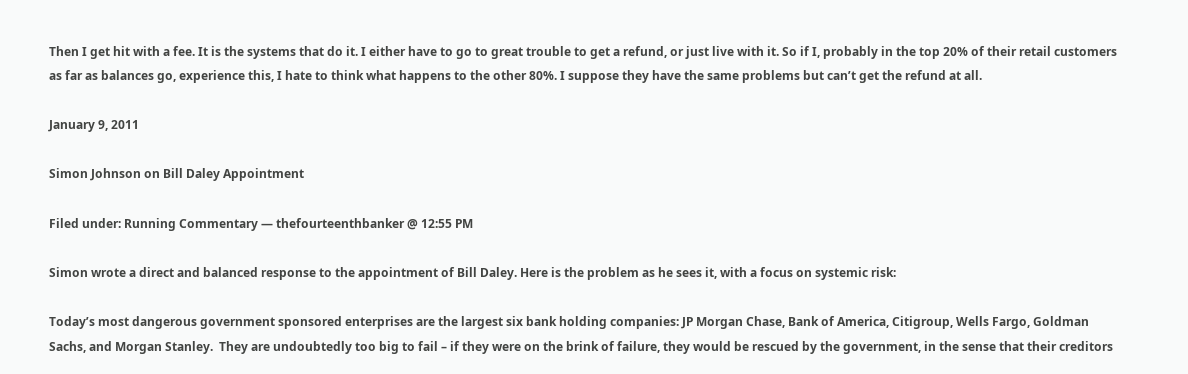Then I get hit with a fee. It is the systems that do it. I either have to go to great trouble to get a refund, or just live with it. So if I, probably in the top 20% of their retail customers as far as balances go, experience this, I hate to think what happens to the other 80%. I suppose they have the same problems but can’t get the refund at all.

January 9, 2011

Simon Johnson on Bill Daley Appointment

Filed under: Running Commentary — thefourteenthbanker @ 12:55 PM

Simon wrote a direct and balanced response to the appointment of Bill Daley. Here is the problem as he sees it, with a focus on systemic risk:

Today’s most dangerous government sponsored enterprises are the largest six bank holding companies: JP Morgan Chase, Bank of America, Citigroup, Wells Fargo, Goldman Sachs, and Morgan Stanley.  They are undoubtedly too big to fail – if they were on the brink of failure, they would be rescued by the government, in the sense that their creditors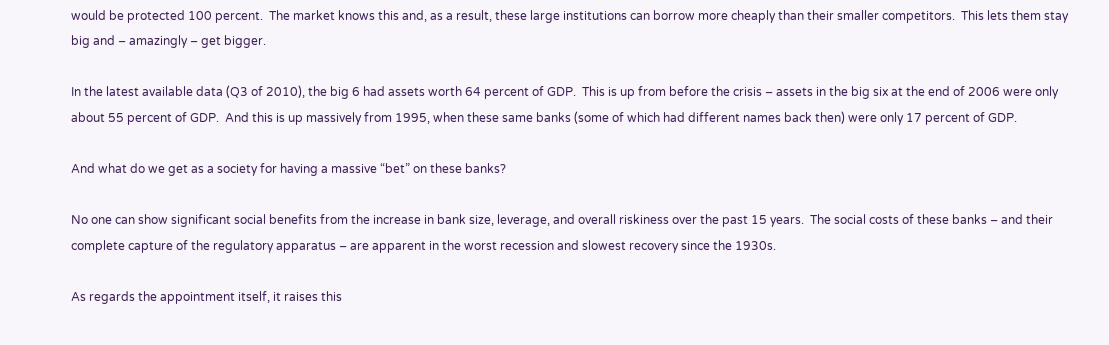would be protected 100 percent.  The market knows this and, as a result, these large institutions can borrow more cheaply than their smaller competitors.  This lets them stay big and – amazingly – get bigger.

In the latest available data (Q3 of 2010), the big 6 had assets worth 64 percent of GDP.  This is up from before the crisis – assets in the big six at the end of 2006 were only about 55 percent of GDP.  And this is up massively from 1995, when these same banks (some of which had different names back then) were only 17 percent of GDP.

And what do we get as a society for having a massive “bet” on these banks?

No one can show significant social benefits from the increase in bank size, leverage, and overall riskiness over the past 15 years.  The social costs of these banks – and their complete capture of the regulatory apparatus – are apparent in the worst recession and slowest recovery since the 1930s.

As regards the appointment itself, it raises this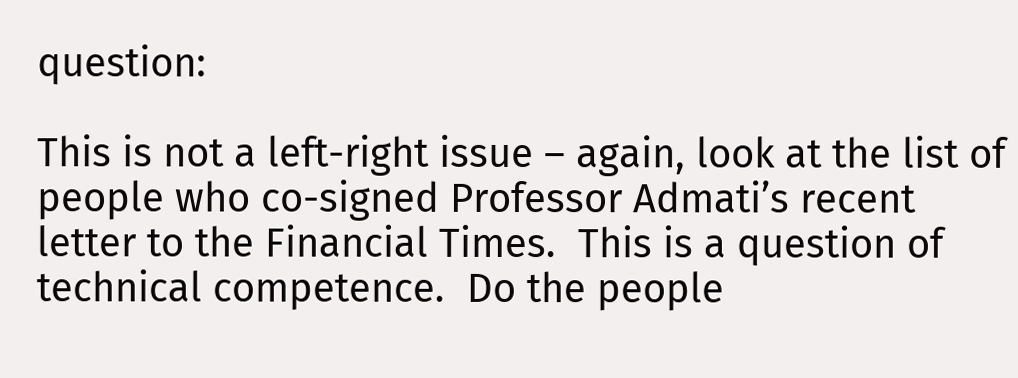question:

This is not a left-right issue – again, look at the list of people who co-signed Professor Admati’s recent letter to the Financial Times.  This is a question of technical competence.  Do the people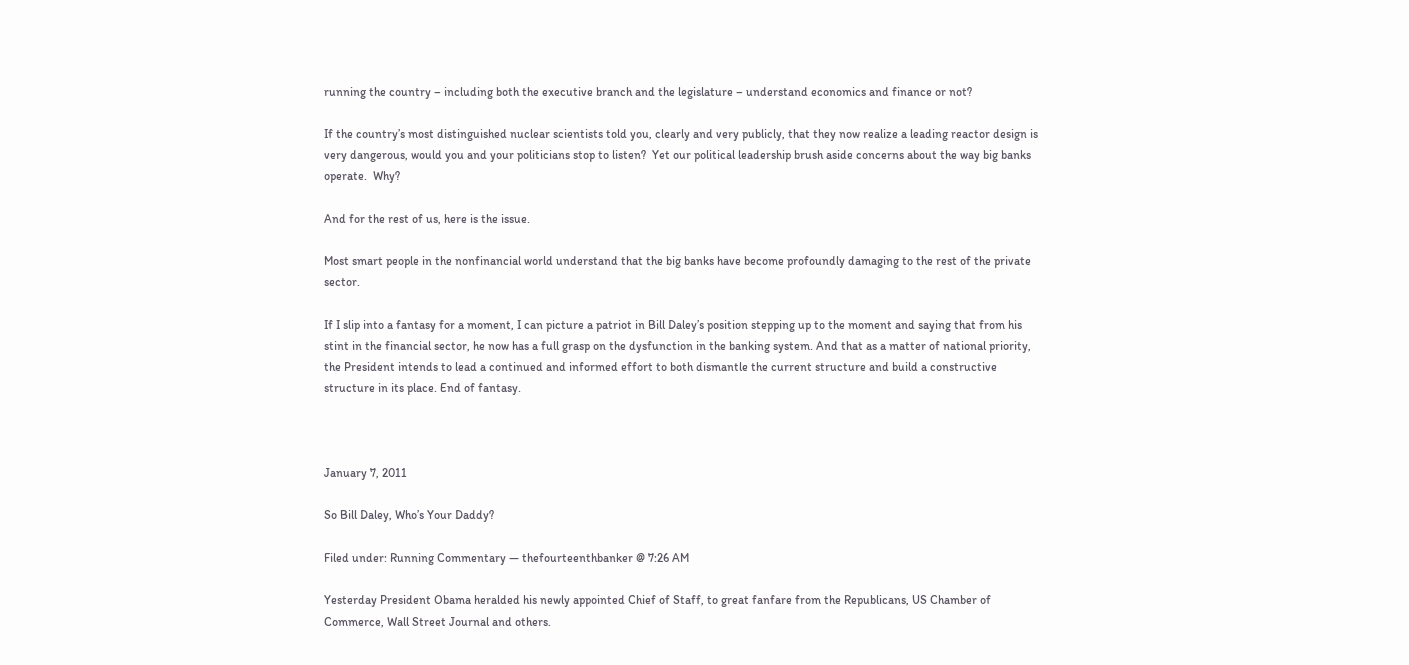running the country – including both the executive branch and the legislature – understand economics and finance or not?

If the country’s most distinguished nuclear scientists told you, clearly and very publicly, that they now realize a leading reactor design is very dangerous, would you and your politicians stop to listen?  Yet our political leadership brush aside concerns about the way big banks operate.  Why?

And for the rest of us, here is the issue.

Most smart people in the nonfinancial world understand that the big banks have become profoundly damaging to the rest of the private sector.

If I slip into a fantasy for a moment, I can picture a patriot in Bill Daley’s position stepping up to the moment and saying that from his stint in the financial sector, he now has a full grasp on the dysfunction in the banking system. And that as a matter of national priority, the President intends to lead a continued and informed effort to both dismantle the current structure and build a constructive structure in its place. End of fantasy.



January 7, 2011

So Bill Daley, Who’s Your Daddy?

Filed under: Running Commentary — thefourteenthbanker @ 7:26 AM

Yesterday President Obama heralded his newly appointed Chief of Staff, to great fanfare from the Republicans, US Chamber of Commerce, Wall Street Journal and others.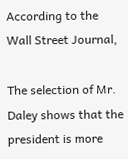According to the Wall Street Journal,

The selection of Mr. Daley shows that the president is more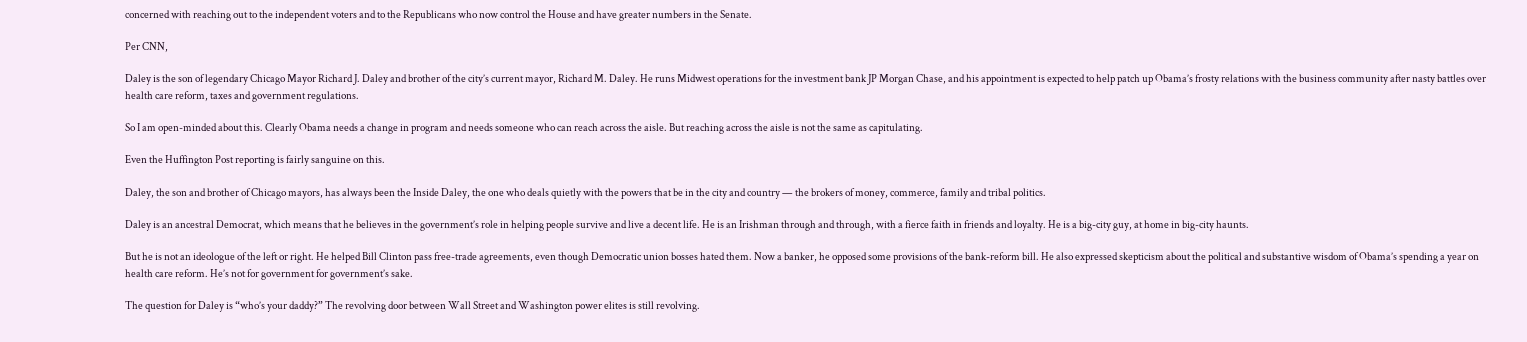concerned with reaching out to the independent voters and to the Republicans who now control the House and have greater numbers in the Senate.

Per CNN,

Daley is the son of legendary Chicago Mayor Richard J. Daley and brother of the city’s current mayor, Richard M. Daley. He runs Midwest operations for the investment bank JP Morgan Chase, and his appointment is expected to help patch up Obama’s frosty relations with the business community after nasty battles over health care reform, taxes and government regulations.

So I am open-minded about this. Clearly Obama needs a change in program and needs someone who can reach across the aisle. But reaching across the aisle is not the same as capitulating.

Even the Huffington Post reporting is fairly sanguine on this.

Daley, the son and brother of Chicago mayors, has always been the Inside Daley, the one who deals quietly with the powers that be in the city and country — the brokers of money, commerce, family and tribal politics.

Daley is an ancestral Democrat, which means that he believes in the government’s role in helping people survive and live a decent life. He is an Irishman through and through, with a fierce faith in friends and loyalty. He is a big-city guy, at home in big-city haunts.

But he is not an ideologue of the left or right. He helped Bill Clinton pass free-trade agreements, even though Democratic union bosses hated them. Now a banker, he opposed some provisions of the bank-reform bill. He also expressed skepticism about the political and substantive wisdom of Obama’s spending a year on health care reform. He’s not for government for government’s sake.

The question for Daley is “who’s your daddy?” The revolving door between Wall Street and Washington power elites is still revolving.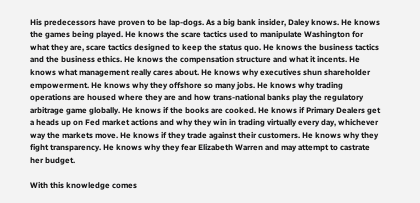His predecessors have proven to be lap-dogs. As a big bank insider, Daley knows. He knows the games being played. He knows the scare tactics used to manipulate Washington for what they are, scare tactics designed to keep the status quo. He knows the business tactics and the business ethics. He knows the compensation structure and what it incents. He knows what management really cares about. He knows why executives shun shareholder empowerment. He knows why they offshore so many jobs. He knows why trading operations are housed where they are and how trans-national banks play the regulatory arbitrage game globally. He knows if the books are cooked. He knows if Primary Dealers get a heads up on Fed market actions and why they win in trading virtually every day, whichever way the markets move. He knows if they trade against their customers. He knows why they fight transparency. He knows why they fear Elizabeth Warren and may attempt to castrate her budget.

With this knowledge comes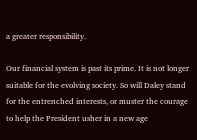a greater responsibility.

Our financial system is past its prime. It is not longer suitable for the evolving society. So will Daley stand for the entrenched interests, or muster the courage to help the President usher in a new age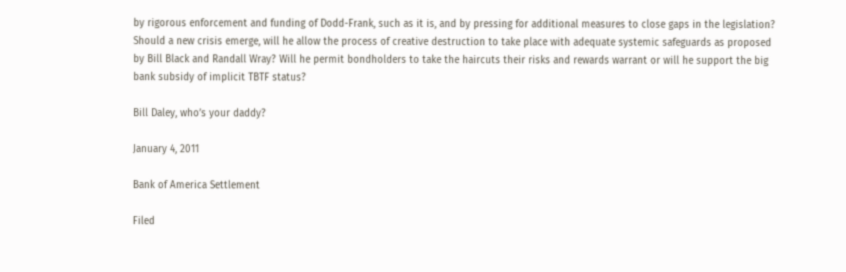by rigorous enforcement and funding of Dodd-Frank, such as it is, and by pressing for additional measures to close gaps in the legislation? Should a new crisis emerge, will he allow the process of creative destruction to take place with adequate systemic safeguards as proposed by Bill Black and Randall Wray? Will he permit bondholders to take the haircuts their risks and rewards warrant or will he support the big bank subsidy of implicit TBTF status?

Bill Daley, who’s your daddy?

January 4, 2011

Bank of America Settlement

Filed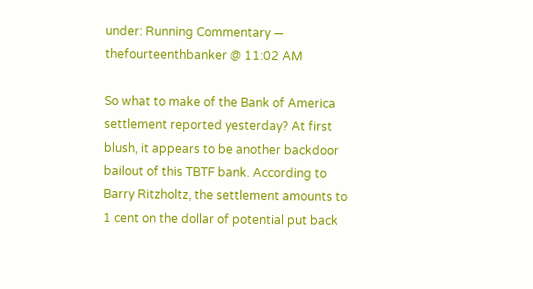under: Running Commentary — thefourteenthbanker @ 11:02 AM

So what to make of the Bank of America settlement reported yesterday? At first blush, it appears to be another backdoor bailout of this TBTF bank. According to Barry Ritzholtz, the settlement amounts to 1 cent on the dollar of potential put back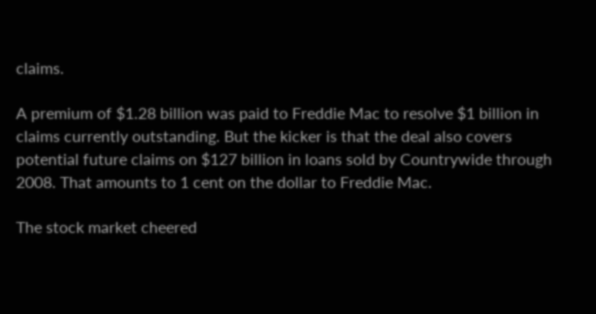claims.

A premium of $1.28 billion was paid to Freddie Mac to resolve $1 billion in claims currently outstanding. But the kicker is that the deal also covers potential future claims on $127 billion in loans sold by Countrywide through 2008. That amounts to 1 cent on the dollar to Freddie Mac.

The stock market cheered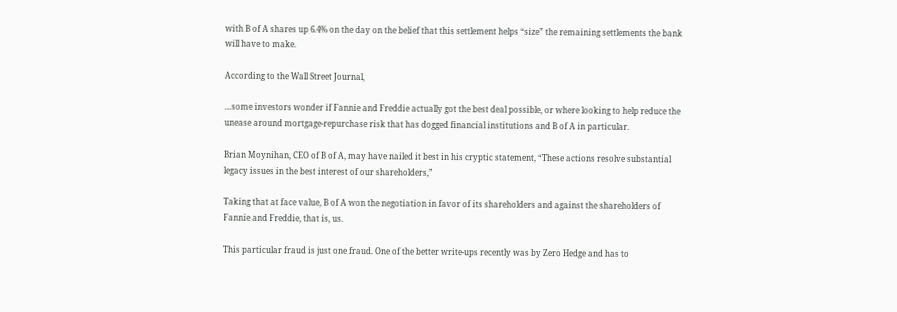with B of A shares up 6.4% on the day on the belief that this settlement helps “size” the remaining settlements the bank will have to make.

According to the Wall Street Journal,

…some investors wonder if Fannie and Freddie actually got the best deal possible, or where looking to help reduce the unease around mortgage-repurchase risk that has dogged financial institutions and B of A in particular.

Brian Moynihan, CEO of B of A, may have nailed it best in his cryptic statement, “These actions resolve substantial legacy issues in the best interest of our shareholders,”

Taking that at face value, B of A won the negotiation in favor of its shareholders and against the shareholders of Fannie and Freddie, that is, us.

This particular fraud is just one fraud. One of the better write-ups recently was by Zero Hedge and has to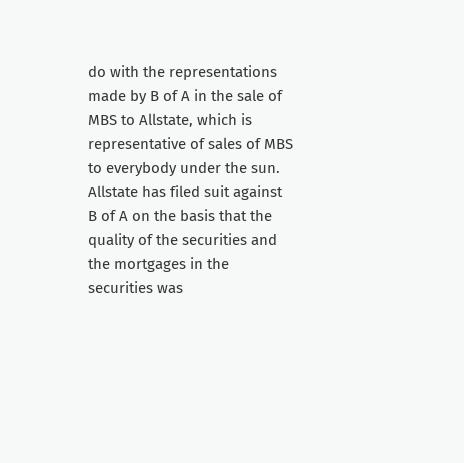do with the representations made by B of A in the sale of MBS to Allstate, which is representative of sales of MBS to everybody under the sun. Allstate has filed suit against B of A on the basis that the quality of the securities and the mortgages in the securities was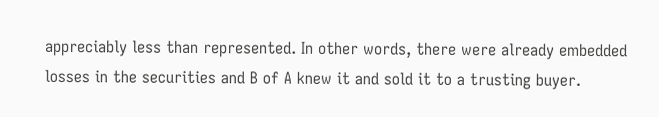appreciably less than represented. In other words, there were already embedded losses in the securities and B of A knew it and sold it to a trusting buyer.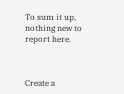To sum it up, nothing new to report here.



Create a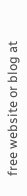free website or blog at